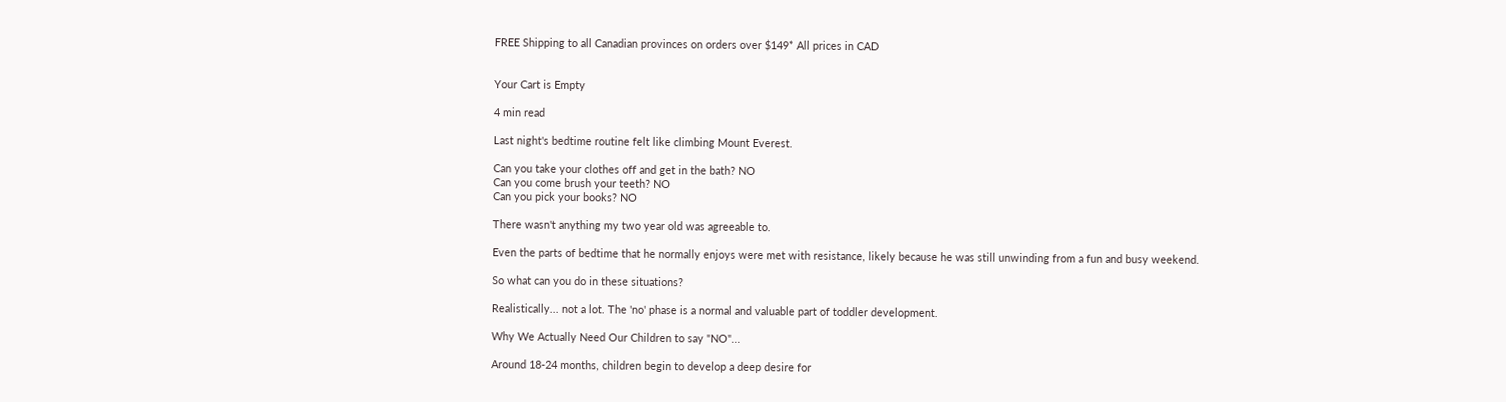FREE Shipping to all Canadian provinces on orders over $149* All prices in CAD


Your Cart is Empty

4 min read

Last night's bedtime routine felt like climbing Mount Everest.

Can you take your clothes off and get in the bath? NO
Can you come brush your teeth? NO
Can you pick your books? NO

There wasn't anything my two year old was agreeable to.

Even the parts of bedtime that he normally enjoys were met with resistance, likely because he was still unwinding from a fun and busy weekend.

So what can you do in these situations?

Realistically... not a lot. The 'no' phase is a normal and valuable part of toddler development.

Why We Actually Need Our Children to say "NO"...

Around 18-24 months, children begin to develop a deep desire for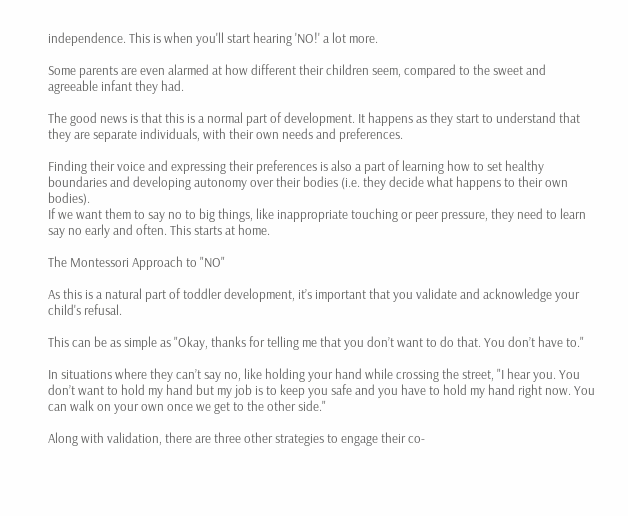independence. This is when you'll start hearing 'NO!' a lot more.

Some parents are even alarmed at how different their children seem, compared to the sweet and agreeable infant they had.

The good news is that this is a normal part of development. It happens as they start to understand that they are separate individuals, with their own needs and preferences.

Finding their voice and expressing their preferences is also a part of learning how to set healthy boundaries and developing autonomy over their bodies (i.e. they decide what happens to their own bodies).
If we want them to say no to big things, like inappropriate touching or peer pressure, they need to learn say no early and often. This starts at home.

The Montessori Approach to "NO"

As this is a natural part of toddler development, it’s important that you validate and acknowledge your child's refusal.

This can be as simple as "Okay, thanks for telling me that you don’t want to do that. You don’t have to."

In situations where they can’t say no, like holding your hand while crossing the street, "I hear you. You don’t want to hold my hand but my job is to keep you safe and you have to hold my hand right now. You can walk on your own once we get to the other side."

Along with validation, there are three other strategies to engage their co-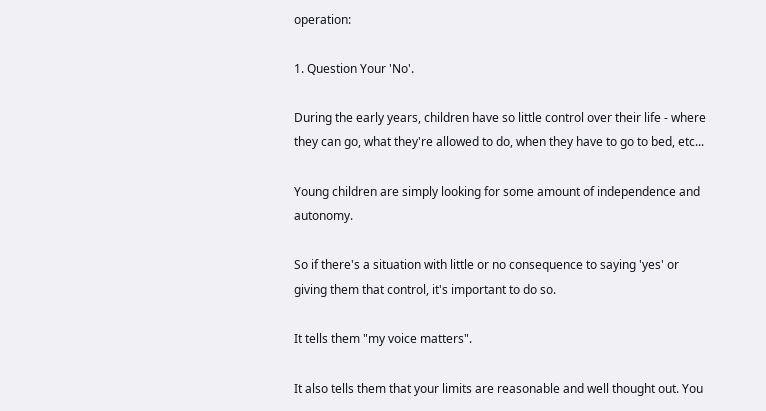operation:

1. Question Your 'No'.

During the early years, children have so little control over their life - where they can go, what they're allowed to do, when they have to go to bed, etc...

Young children are simply looking for some amount of independence and autonomy.

So if there's a situation with little or no consequence to saying 'yes' or giving them that control, it's important to do so.

It tells them "my voice matters".

It also tells them that your limits are reasonable and well thought out. You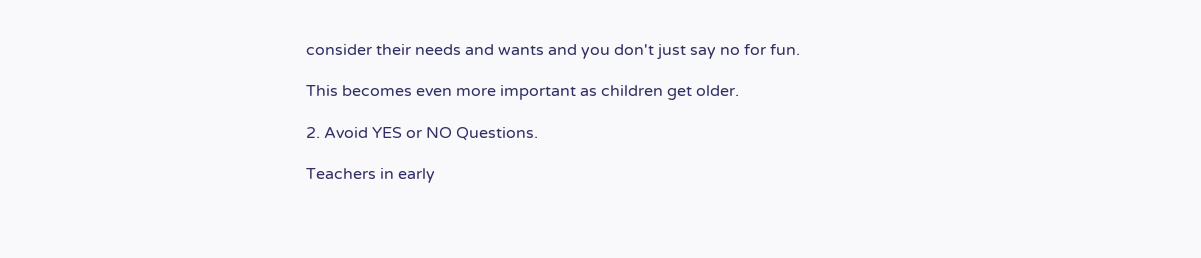consider their needs and wants and you don't just say no for fun.

This becomes even more important as children get older.

2. Avoid YES or NO Questions.

Teachers in early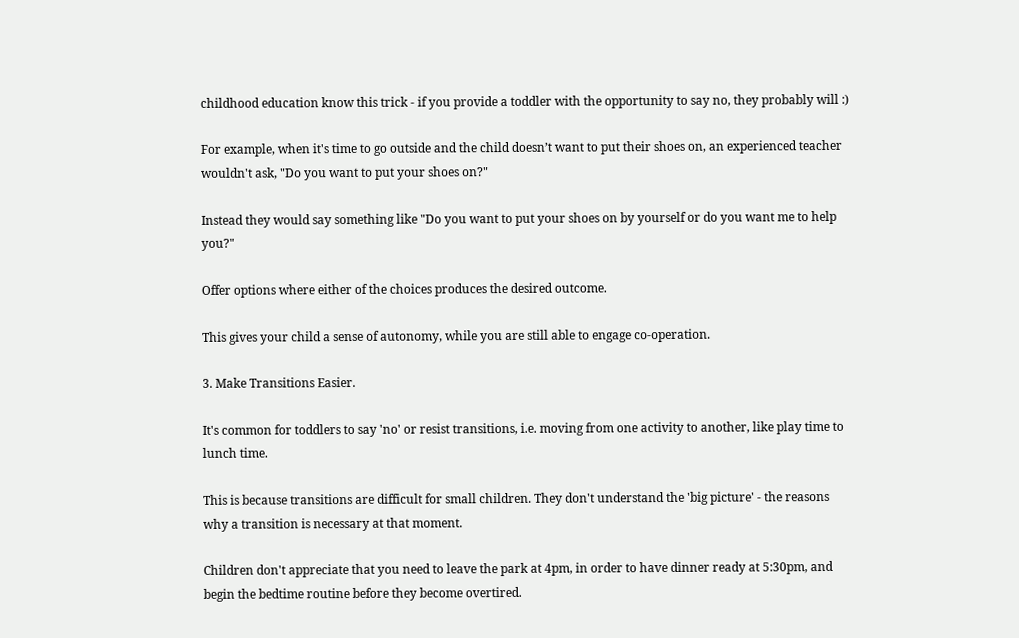childhood education know this trick - if you provide a toddler with the opportunity to say no, they probably will :)

For example, when it's time to go outside and the child doesn’t want to put their shoes on, an experienced teacher wouldn't ask, "Do you want to put your shoes on?"

Instead they would say something like "Do you want to put your shoes on by yourself or do you want me to help you?"

Offer options where either of the choices produces the desired outcome.

This gives your child a sense of autonomy, while you are still able to engage co-operation.

3. Make Transitions Easier.

It's common for toddlers to say 'no' or resist transitions, i.e. moving from one activity to another, like play time to lunch time.

This is because transitions are difficult for small children. They don't understand the 'big picture' - the reasons why a transition is necessary at that moment.

Children don't appreciate that you need to leave the park at 4pm, in order to have dinner ready at 5:30pm, and begin the bedtime routine before they become overtired.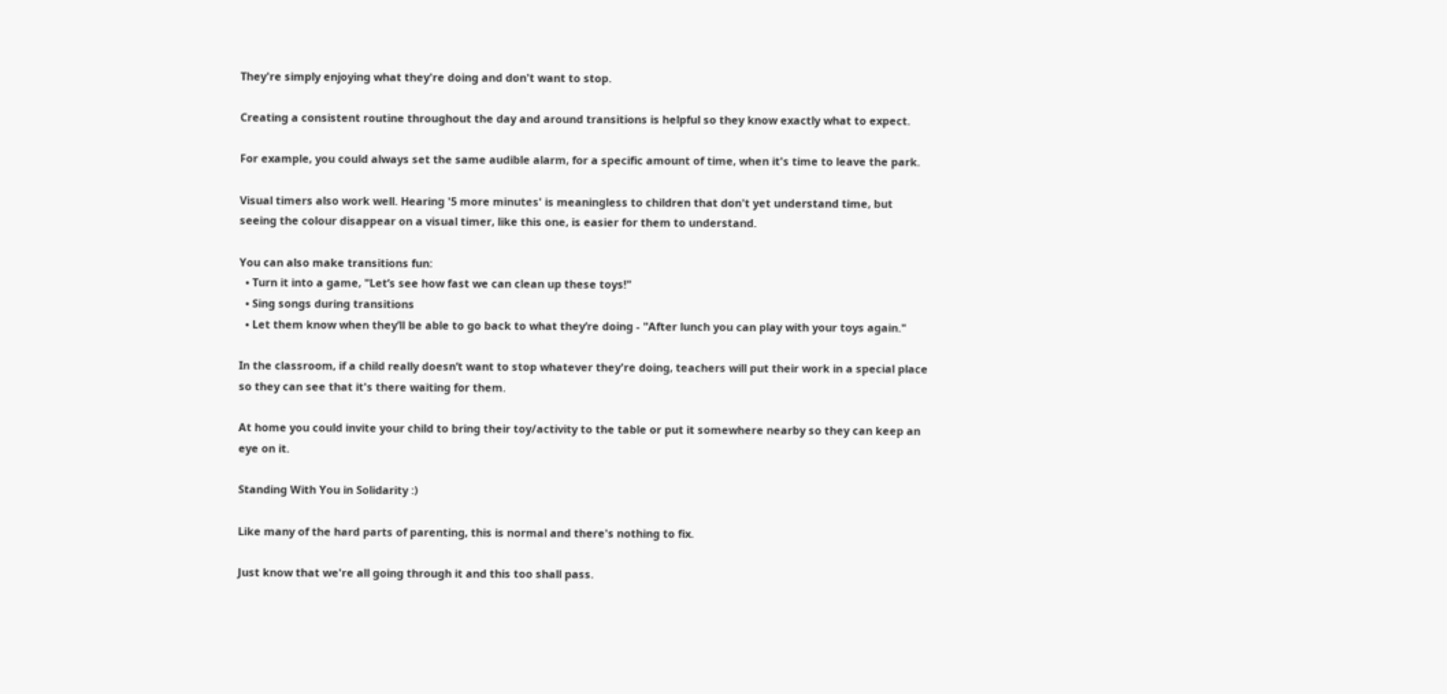They're simply enjoying what they're doing and don't want to stop.

Creating a consistent routine throughout the day and around transitions is helpful so they know exactly what to expect.

For example, you could always set the same audible alarm, for a specific amount of time, when it's time to leave the park.

Visual timers also work well. Hearing '5 more minutes' is meaningless to children that don't yet understand time, but seeing the colour disappear on a visual timer, like this one, is easier for them to understand.

You can also make transitions fun:
  • Turn it into a game, "Let’s see how fast we can clean up these toys!"
  • Sing songs during transitions
  • Let them know when they’ll be able to go back to what they’re doing - "After lunch you can play with your toys again."

In the classroom, if a child really doesn’t want to stop whatever they're doing, teachers will put their work in a special place so they can see that it's there waiting for them.

At home you could invite your child to bring their toy/activity to the table or put it somewhere nearby so they can keep an eye on it.

Standing With You in Solidarity :)

Like many of the hard parts of parenting, this is normal and there's nothing to fix.

Just know that we're all going through it and this too shall pass.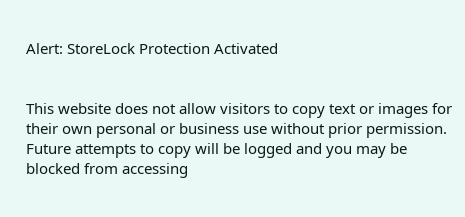Alert: StoreLock Protection Activated


This website does not allow visitors to copy text or images for their own personal or business use without prior permission. Future attempts to copy will be logged and you may be blocked from accessing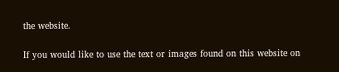the website.

If you would like to use the text or images found on this website on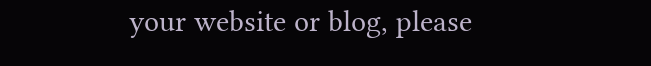your website or blog, please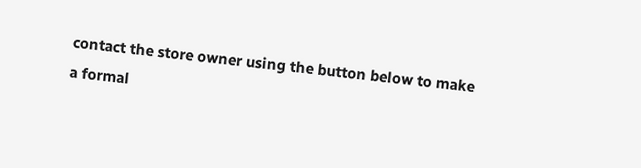contact the store owner using the button below to make a formal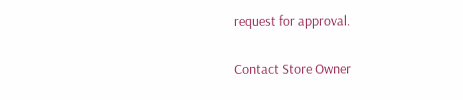request for approval.

Contact Store Owner